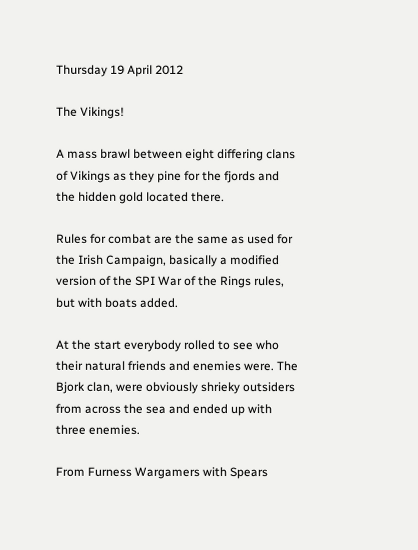Thursday 19 April 2012

The Vikings!

A mass brawl between eight differing clans of Vikings as they pine for the fjords and the hidden gold located there.

Rules for combat are the same as used for the Irish Campaign, basically a modified version of the SPI War of the Rings rules, but with boats added.

At the start everybody rolled to see who their natural friends and enemies were. The Bjork clan, were obviously shrieky outsiders from across the sea and ended up with three enemies.

From Furness Wargamers with Spears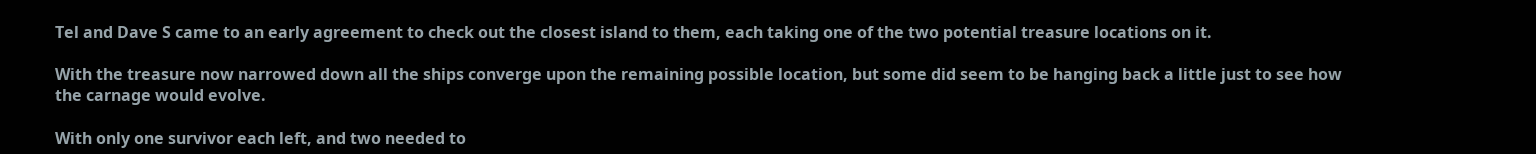Tel and Dave S came to an early agreement to check out the closest island to them, each taking one of the two potential treasure locations on it.

With the treasure now narrowed down all the ships converge upon the remaining possible location, but some did seem to be hanging back a little just to see how the carnage would evolve.

With only one survivor each left, and two needed to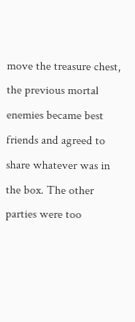move the treasure chest, the previous mortal enemies became best friends and agreed to share whatever was in the box. The other parties were too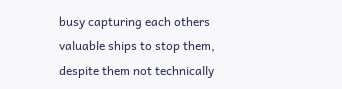busy capturing each others valuable ships to stop them, despite them not technically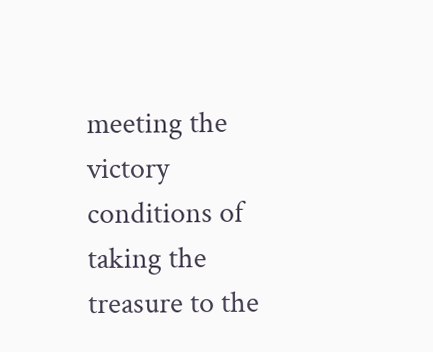meeting the victory conditions of taking the treasure to the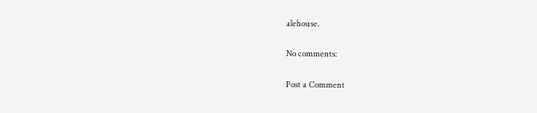alehouse.

No comments:

Post a Comment